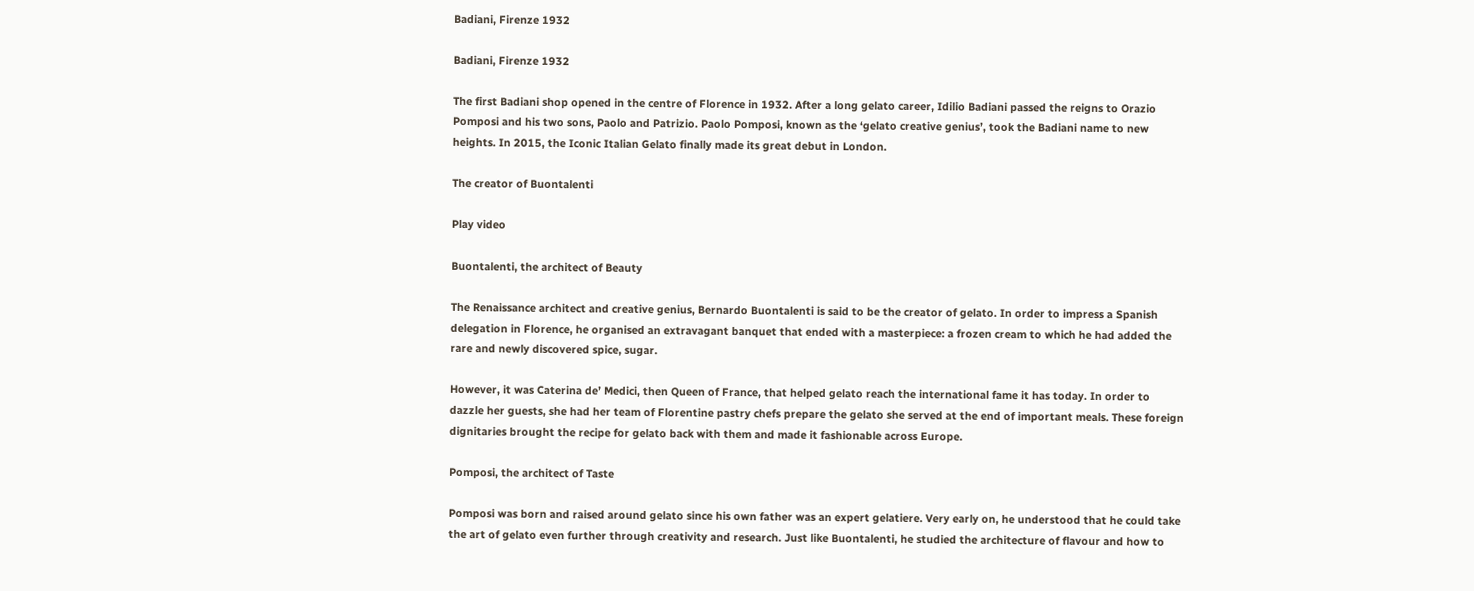Badiani, Firenze 1932

Badiani, Firenze 1932

The first Badiani shop opened in the centre of Florence in 1932. After a long gelato career, Idilio Badiani passed the reigns to Orazio Pomposi and his two sons, Paolo and Patrizio. Paolo Pomposi, known as the ‘gelato creative genius’, took the Badiani name to new heights. In 2015, the Iconic Italian Gelato finally made its great debut in London.

The creator of Buontalenti

Play video

Buontalenti, the architect of Beauty

The Renaissance architect and creative genius, Bernardo Buontalenti is said to be the creator of gelato. In order to impress a Spanish delegation in Florence, he organised an extravagant banquet that ended with a masterpiece: a frozen cream to which he had added the rare and newly discovered spice, sugar.

However, it was Caterina de’ Medici, then Queen of France, that helped gelato reach the international fame it has today. In order to dazzle her guests, she had her team of Florentine pastry chefs prepare the gelato she served at the end of important meals. These foreign dignitaries brought the recipe for gelato back with them and made it fashionable across Europe.

Pomposi, the architect of Taste

Pomposi was born and raised around gelato since his own father was an expert gelatiere. Very early on, he understood that he could take the art of gelato even further through creativity and research. Just like Buontalenti, he studied the architecture of flavour and how to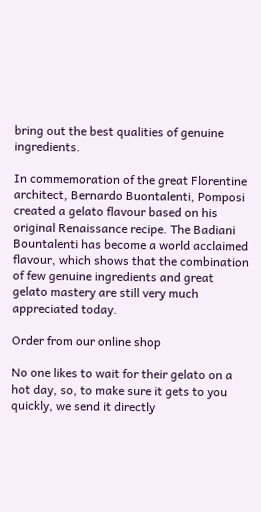bring out the best qualities of genuine ingredients.

In commemoration of the great Florentine architect, Bernardo Buontalenti, Pomposi created a gelato flavour based on his original Renaissance recipe. The Badiani Bountalenti has become a world acclaimed flavour, which shows that the combination of few genuine ingredients and great gelato mastery are still very much appreciated today.

Order from our online shop

No one likes to wait for their gelato on a hot day, so, to make sure it gets to you quickly, we send it directly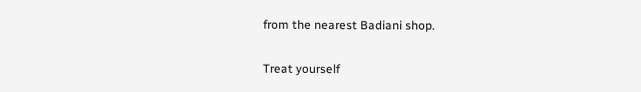from the nearest Badiani shop.

Treat yourself